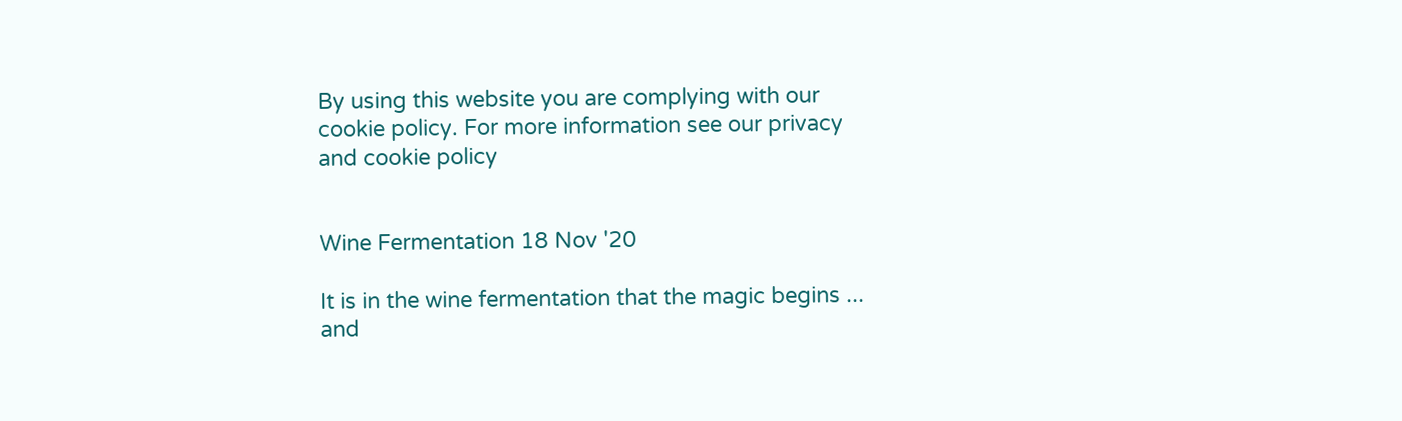By using this website you are complying with our cookie policy. For more information see our privacy and cookie policy


Wine Fermentation 18 Nov '20

It is in the wine fermentation that the magic begins ... and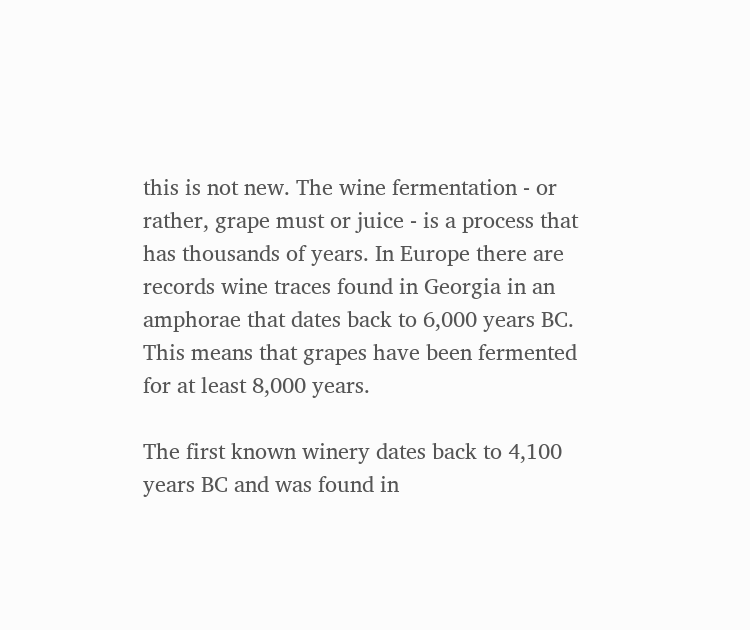this is not new. The wine fermentation - or rather, grape must or juice - is a process that has thousands of years. In Europe there are records wine traces found in Georgia in an amphorae that dates back to 6,000 years BC. This means that grapes have been fermented for at least 8,000 years.

The first known winery dates back to 4,100 years BC and was found in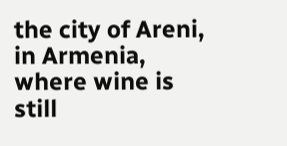the city of Areni, in Armenia, where wine is still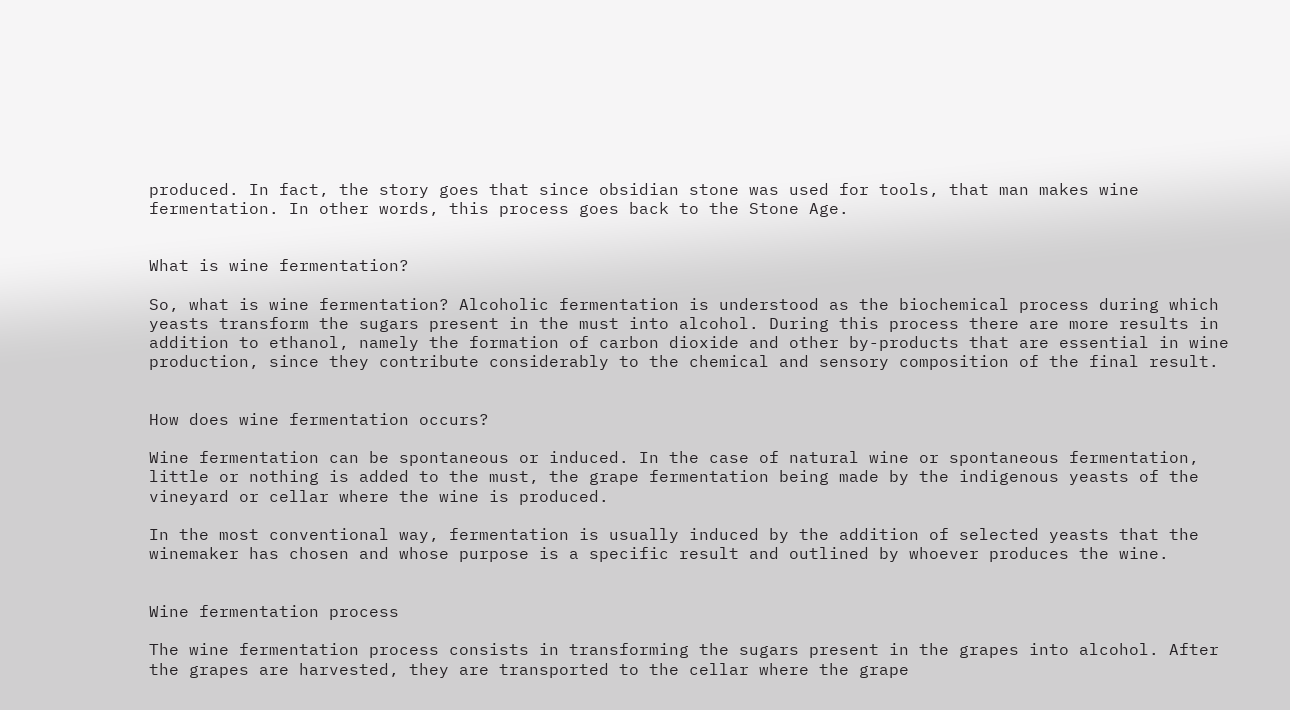produced. In fact, the story goes that since obsidian stone was used for tools, that man makes wine fermentation. In other words, this process goes back to the Stone Age.


What is wine fermentation?

So, what is wine fermentation? Alcoholic fermentation is understood as the biochemical process during which yeasts transform the sugars present in the must into alcohol. During this process there are more results in addition to ethanol, namely the formation of carbon dioxide and other by-products that are essential in wine production, since they contribute considerably to the chemical and sensory composition of the final result.


How does wine fermentation occurs?

Wine fermentation can be spontaneous or induced. In the case of natural wine or spontaneous fermentation, little or nothing is added to the must, the grape fermentation being made by the indigenous yeasts of the vineyard or cellar where the wine is produced.

In the most conventional way, fermentation is usually induced by the addition of selected yeasts that the winemaker has chosen and whose purpose is a specific result and outlined by whoever produces the wine.


Wine fermentation process

The wine fermentation process consists in transforming the sugars present in the grapes into alcohol. After the grapes are harvested, they are transported to the cellar where the grape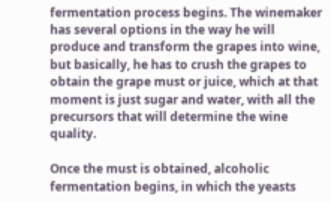fermentation process begins. The winemaker has several options in the way he will produce and transform the grapes into wine, but basically, he has to crush the grapes to obtain the grape must or juice, which at that moment is just sugar and water, with all the precursors that will determine the wine quality.

Once the must is obtained, alcoholic fermentation begins, in which the yeasts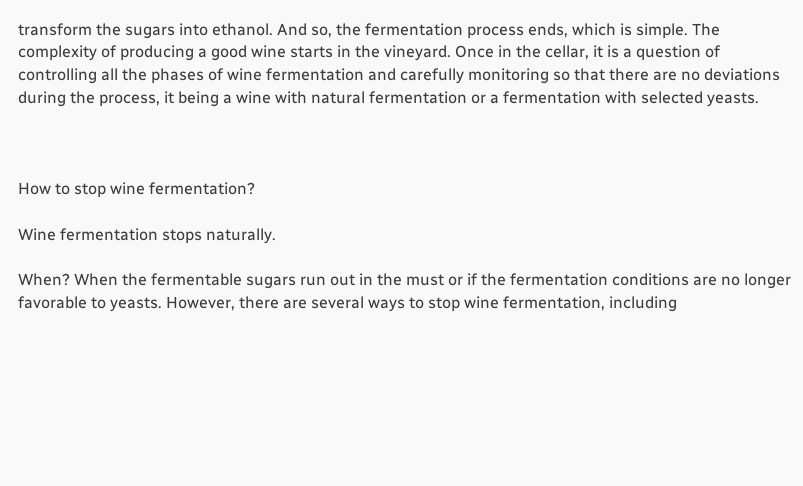transform the sugars into ethanol. And so, the fermentation process ends, which is simple. The complexity of producing a good wine starts in the vineyard. Once in the cellar, it is a question of controlling all the phases of wine fermentation and carefully monitoring so that there are no deviations during the process, it being a wine with natural fermentation or a fermentation with selected yeasts.



How to stop wine fermentation?

Wine fermentation stops naturally.

When? When the fermentable sugars run out in the must or if the fermentation conditions are no longer favorable to yeasts. However, there are several ways to stop wine fermentation, including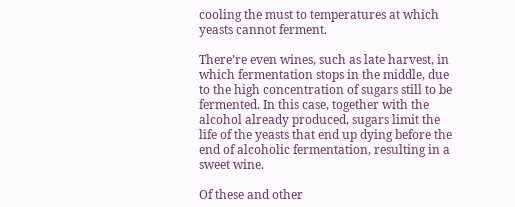cooling the must to temperatures at which yeasts cannot ferment.

There’re even wines, such as late harvest, in which fermentation stops in the middle, due to the high concentration of sugars still to be fermented. In this case, together with the alcohol already produced, sugars limit the life of the yeasts that end up dying before the end of alcoholic fermentation, resulting in a sweet wine.

Of these and other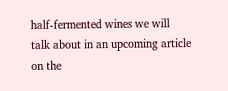half-fermented wines we will talk about in an upcoming article on the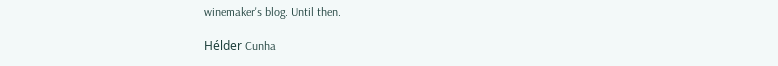winemaker's blog. Until then.

Hélder Cunha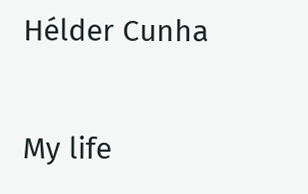Hélder Cunha

My life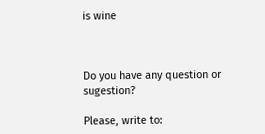is wine



Do you have any question or sugestion?

Please, write to: